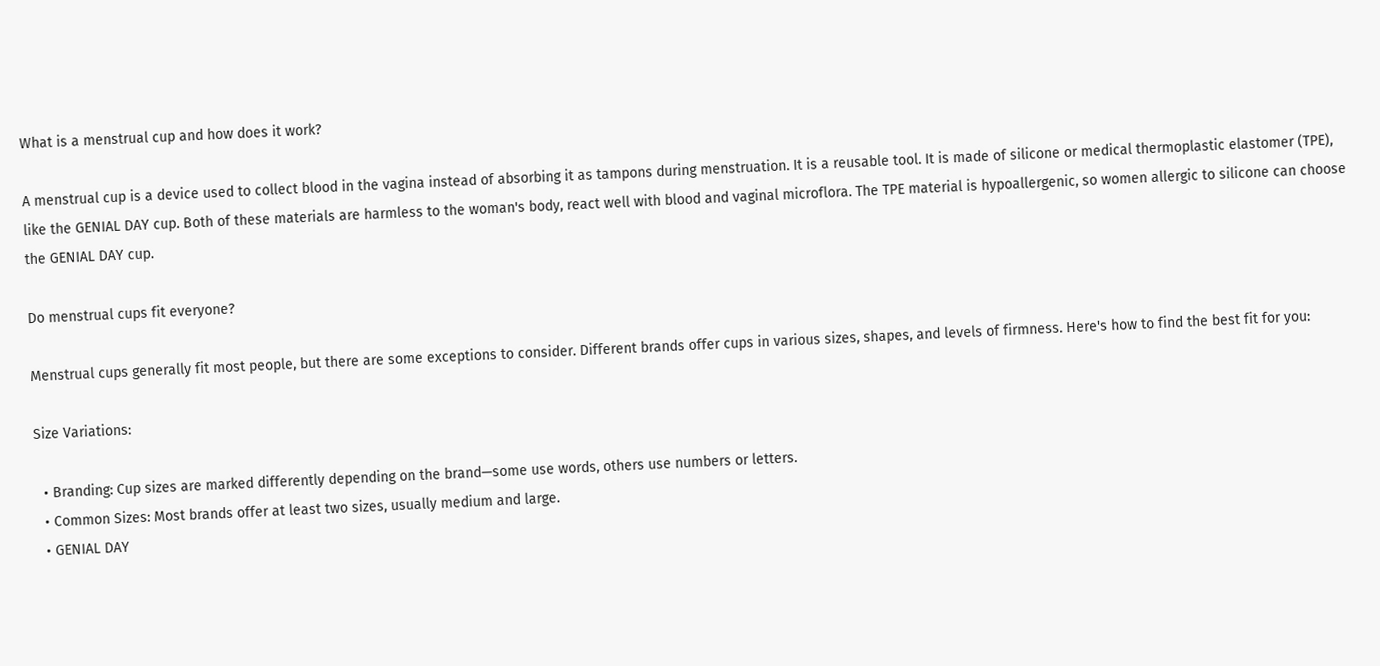What is a menstrual cup and how does it work?

A menstrual cup is a device used to collect blood in the vagina instead of absorbing it as tampons during menstruation. It is a reusable tool. It is made of silicone or medical thermoplastic elastomer (TPE), like the GENIAL DAY cup. Both of these materials are harmless to the woman's body, react well with blood and vaginal microflora. The TPE material is hypoallergenic, so women allergic to silicone can choose the GENIAL DAY cup.

Do menstrual cups fit everyone?

Menstrual cups generally fit most people, but there are some exceptions to consider. Different brands offer cups in various sizes, shapes, and levels of firmness. Here's how to find the best fit for you:

Size Variations:

  • Branding: Cup sizes are marked differently depending on the brand—some use words, others use numbers or letters.
  • Common Sizes: Most brands offer at least two sizes, usually medium and large.
  • GENIAL DAY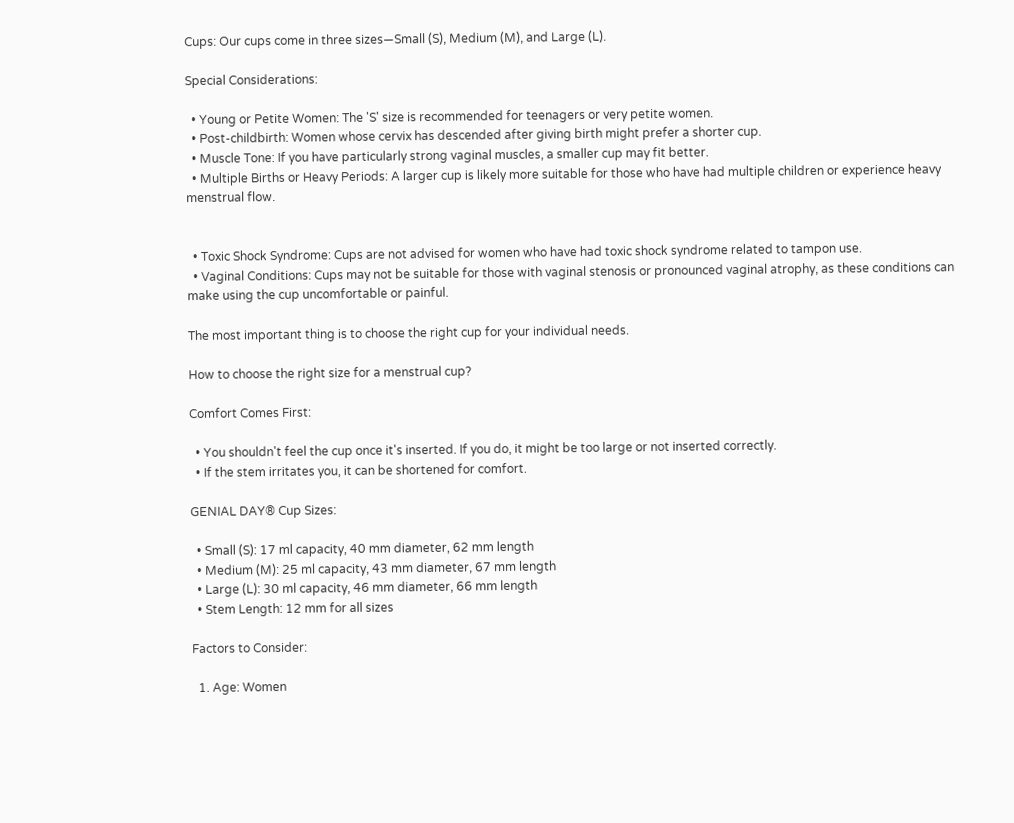Cups: Our cups come in three sizes—Small (S), Medium (M), and Large (L).

Special Considerations:

  • Young or Petite Women: The 'S' size is recommended for teenagers or very petite women.
  • Post-childbirth: Women whose cervix has descended after giving birth might prefer a shorter cup.
  • Muscle Tone: If you have particularly strong vaginal muscles, a smaller cup may fit better.
  • Multiple Births or Heavy Periods: A larger cup is likely more suitable for those who have had multiple children or experience heavy menstrual flow.


  • Toxic Shock Syndrome: Cups are not advised for women who have had toxic shock syndrome related to tampon use.
  • Vaginal Conditions: Cups may not be suitable for those with vaginal stenosis or pronounced vaginal atrophy, as these conditions can make using the cup uncomfortable or painful.

The most important thing is to choose the right cup for your individual needs.

How to choose the right size for a menstrual cup?

Comfort Comes First:

  • You shouldn't feel the cup once it's inserted. If you do, it might be too large or not inserted correctly.
  • If the stem irritates you, it can be shortened for comfort.

GENIAL DAY® Cup Sizes:

  • Small (S): 17 ml capacity, 40 mm diameter, 62 mm length
  • Medium (M): 25 ml capacity, 43 mm diameter, 67 mm length
  • Large (L): 30 ml capacity, 46 mm diameter, 66 mm length
  • Stem Length: 12 mm for all sizes

Factors to Consider:

  1. Age: Women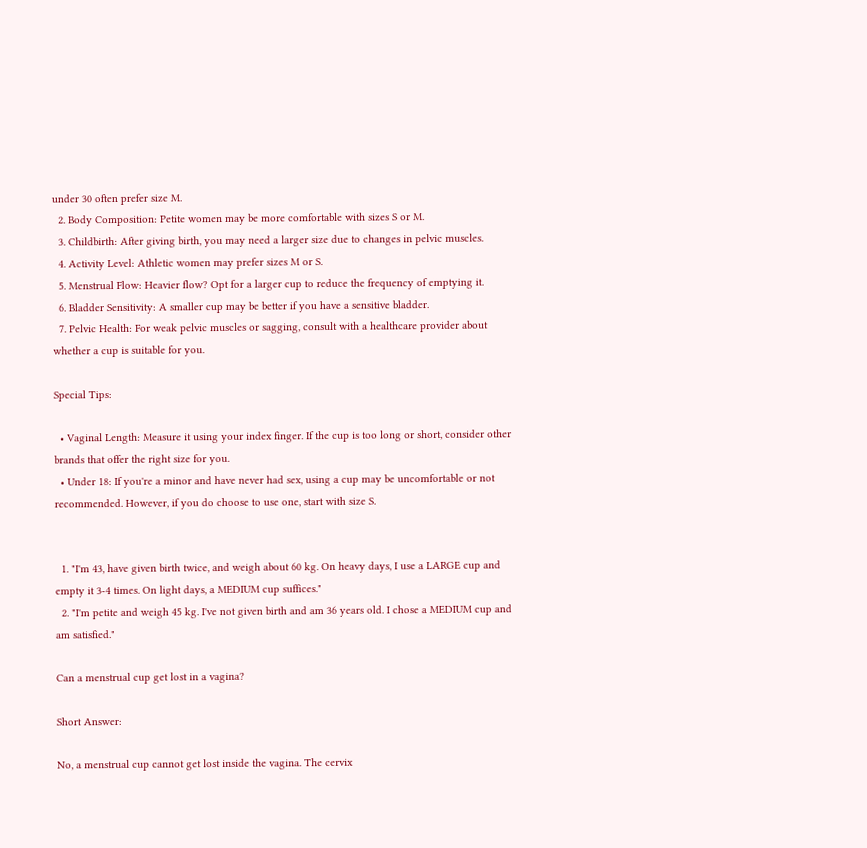under 30 often prefer size M.
  2. Body Composition: Petite women may be more comfortable with sizes S or M.
  3. Childbirth: After giving birth, you may need a larger size due to changes in pelvic muscles.
  4. Activity Level: Athletic women may prefer sizes M or S.
  5. Menstrual Flow: Heavier flow? Opt for a larger cup to reduce the frequency of emptying it.
  6. Bladder Sensitivity: A smaller cup may be better if you have a sensitive bladder.
  7. Pelvic Health: For weak pelvic muscles or sagging, consult with a healthcare provider about whether a cup is suitable for you.

Special Tips:

  • Vaginal Length: Measure it using your index finger. If the cup is too long or short, consider other brands that offer the right size for you.
  • Under 18: If you're a minor and have never had sex, using a cup may be uncomfortable or not recommended. However, if you do choose to use one, start with size S.


  1. "I'm 43, have given birth twice, and weigh about 60 kg. On heavy days, I use a LARGE cup and empty it 3-4 times. On light days, a MEDIUM cup suffices."
  2. "I'm petite and weigh 45 kg. I've not given birth and am 36 years old. I chose a MEDIUM cup and am satisfied."

Can a menstrual cup get lost in a vagina?

Short Answer:

No, a menstrual cup cannot get lost inside the vagina. The cervix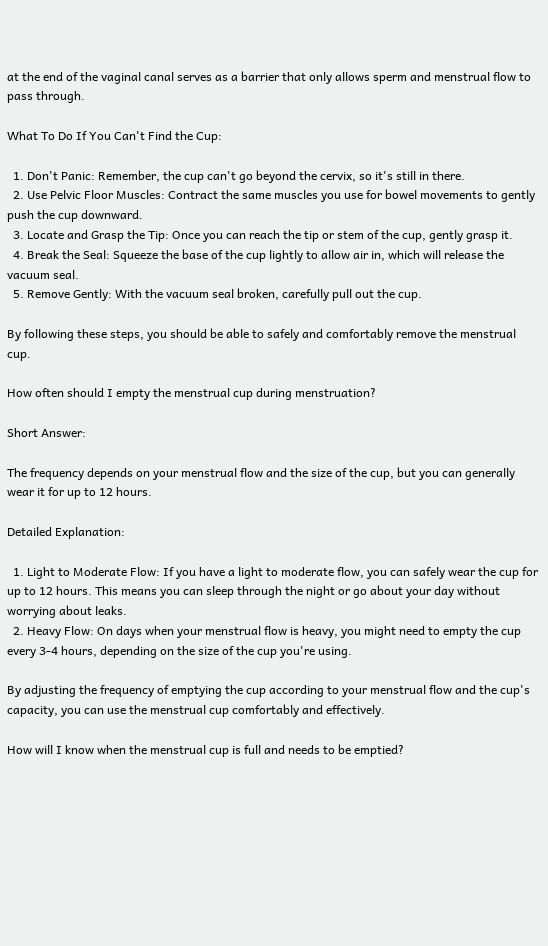at the end of the vaginal canal serves as a barrier that only allows sperm and menstrual flow to pass through.

What To Do If You Can't Find the Cup:

  1. Don't Panic: Remember, the cup can't go beyond the cervix, so it's still in there.
  2. Use Pelvic Floor Muscles: Contract the same muscles you use for bowel movements to gently push the cup downward.
  3. Locate and Grasp the Tip: Once you can reach the tip or stem of the cup, gently grasp it.
  4. Break the Seal: Squeeze the base of the cup lightly to allow air in, which will release the vacuum seal.
  5. Remove Gently: With the vacuum seal broken, carefully pull out the cup.

By following these steps, you should be able to safely and comfortably remove the menstrual cup.

How often should I empty the menstrual cup during menstruation?

Short Answer:

The frequency depends on your menstrual flow and the size of the cup, but you can generally wear it for up to 12 hours.

Detailed Explanation:

  1. Light to Moderate Flow: If you have a light to moderate flow, you can safely wear the cup for up to 12 hours. This means you can sleep through the night or go about your day without worrying about leaks.
  2. Heavy Flow: On days when your menstrual flow is heavy, you might need to empty the cup every 3-4 hours, depending on the size of the cup you're using.

By adjusting the frequency of emptying the cup according to your menstrual flow and the cup's capacity, you can use the menstrual cup comfortably and effectively.

How will I know when the menstrual cup is full and needs to be emptied?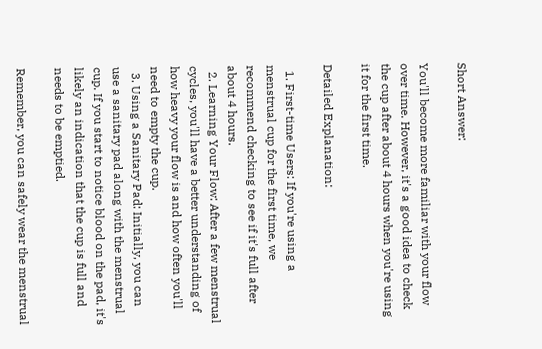Short Answer:

You'll become more familiar with your flow over time. However, it's a good idea to check the cup after about 4 hours when you're using it for the first time.

Detailed Explanation:

  1. First-time Users: If you're using a menstrual cup for the first time, we recommend checking to see if it's full after about 4 hours.
  2. Learning Your Flow: After a few menstrual cycles, you'll have a better understanding of how heavy your flow is and how often you'll need to empty the cup.
  3. Using a Sanitary Pad: Initially, you can use a sanitary pad along with the menstrual cup. If you start to notice blood on the pad, it's likely an indication that the cup is full and needs to be emptied.

Remember, you can safely wear the menstrual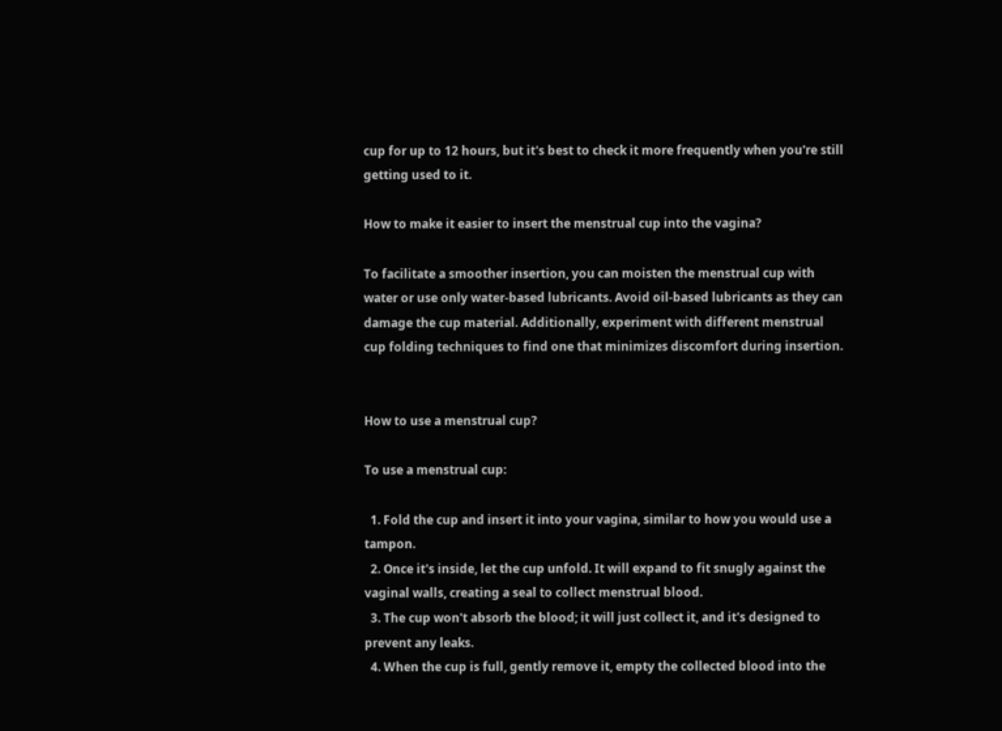cup for up to 12 hours, but it's best to check it more frequently when you're still getting used to it.

How to make it easier to insert the menstrual cup into the vagina?

To facilitate a smoother insertion, you can moisten the menstrual cup with water or use only water-based lubricants. Avoid oil-based lubricants as they can damage the cup material. Additionally, experiment with different menstrual cup folding techniques to find one that minimizes discomfort during insertion.


How to use a menstrual cup?

To use a menstrual cup:

  1. Fold the cup and insert it into your vagina, similar to how you would use a tampon.
  2. Once it's inside, let the cup unfold. It will expand to fit snugly against the vaginal walls, creating a seal to collect menstrual blood.
  3. The cup won't absorb the blood; it will just collect it, and it's designed to prevent any leaks.
  4. When the cup is full, gently remove it, empty the collected blood into the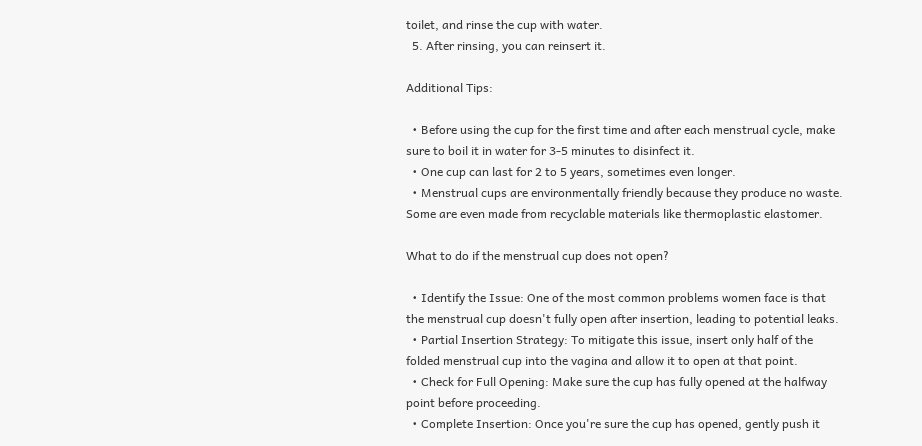toilet, and rinse the cup with water.
  5. After rinsing, you can reinsert it.

Additional Tips:

  • Before using the cup for the first time and after each menstrual cycle, make sure to boil it in water for 3-5 minutes to disinfect it.
  • One cup can last for 2 to 5 years, sometimes even longer.
  • Menstrual cups are environmentally friendly because they produce no waste. Some are even made from recyclable materials like thermoplastic elastomer.

What to do if the menstrual cup does not open?

  • Identify the Issue: One of the most common problems women face is that the menstrual cup doesn't fully open after insertion, leading to potential leaks.
  • Partial Insertion Strategy: To mitigate this issue, insert only half of the folded menstrual cup into the vagina and allow it to open at that point.
  • Check for Full Opening: Make sure the cup has fully opened at the halfway point before proceeding.
  • Complete Insertion: Once you're sure the cup has opened, gently push it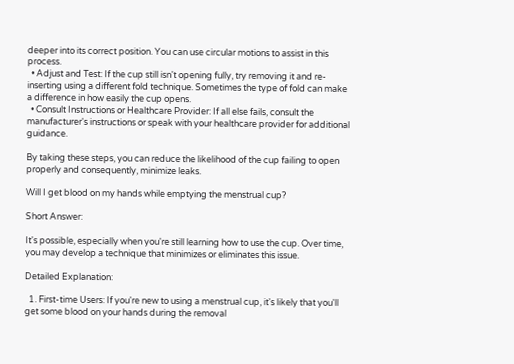deeper into its correct position. You can use circular motions to assist in this process.
  • Adjust and Test: If the cup still isn't opening fully, try removing it and re-inserting using a different fold technique. Sometimes the type of fold can make a difference in how easily the cup opens.
  • Consult Instructions or Healthcare Provider: If all else fails, consult the manufacturer's instructions or speak with your healthcare provider for additional guidance.

By taking these steps, you can reduce the likelihood of the cup failing to open properly and consequently, minimize leaks.

Will I get blood on my hands while emptying the menstrual cup?

Short Answer:

It's possible, especially when you're still learning how to use the cup. Over time, you may develop a technique that minimizes or eliminates this issue.

Detailed Explanation:

  1. First-time Users: If you're new to using a menstrual cup, it's likely that you'll get some blood on your hands during the removal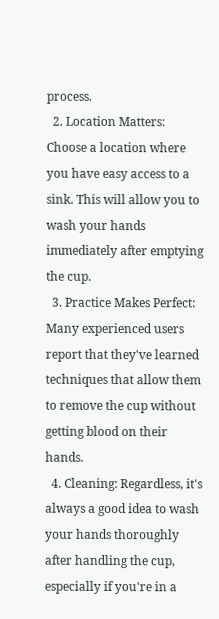process.
  2. Location Matters: Choose a location where you have easy access to a sink. This will allow you to wash your hands immediately after emptying the cup.
  3. Practice Makes Perfect: Many experienced users report that they've learned techniques that allow them to remove the cup without getting blood on their hands.
  4. Cleaning: Regardless, it's always a good idea to wash your hands thoroughly after handling the cup, especially if you're in a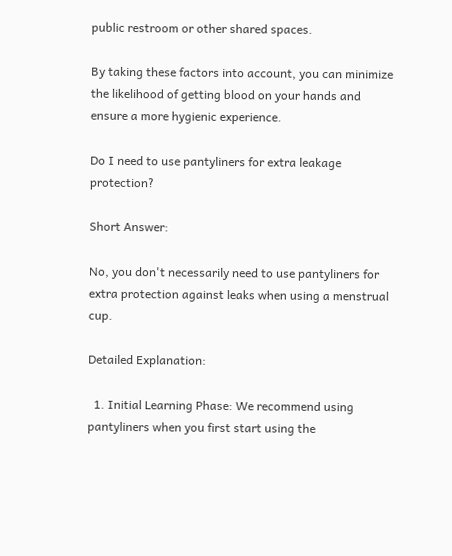public restroom or other shared spaces.

By taking these factors into account, you can minimize the likelihood of getting blood on your hands and ensure a more hygienic experience.

Do I need to use pantyliners for extra leakage protection?

Short Answer:

No, you don't necessarily need to use pantyliners for extra protection against leaks when using a menstrual cup.

Detailed Explanation:

  1. Initial Learning Phase: We recommend using pantyliners when you first start using the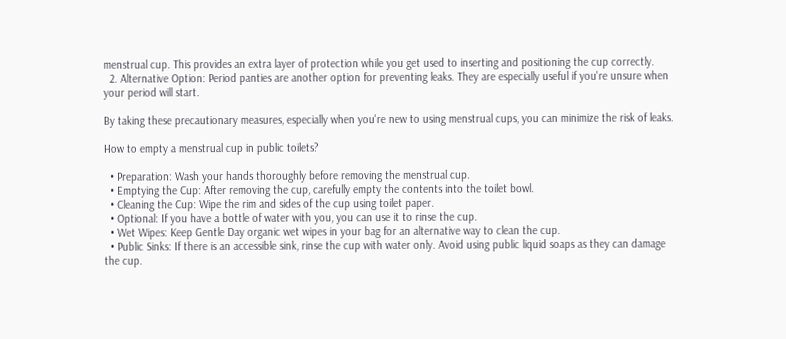menstrual cup. This provides an extra layer of protection while you get used to inserting and positioning the cup correctly.
  2. Alternative Option: Period panties are another option for preventing leaks. They are especially useful if you're unsure when your period will start.

By taking these precautionary measures, especially when you're new to using menstrual cups, you can minimize the risk of leaks.

How to empty a menstrual cup in public toilets?

  • Preparation: Wash your hands thoroughly before removing the menstrual cup.
  • Emptying the Cup: After removing the cup, carefully empty the contents into the toilet bowl.
  • Cleaning the Cup: Wipe the rim and sides of the cup using toilet paper.
  • Optional: If you have a bottle of water with you, you can use it to rinse the cup.
  • Wet Wipes: Keep Gentle Day organic wet wipes in your bag for an alternative way to clean the cup.
  • Public Sinks: If there is an accessible sink, rinse the cup with water only. Avoid using public liquid soaps as they can damage the cup.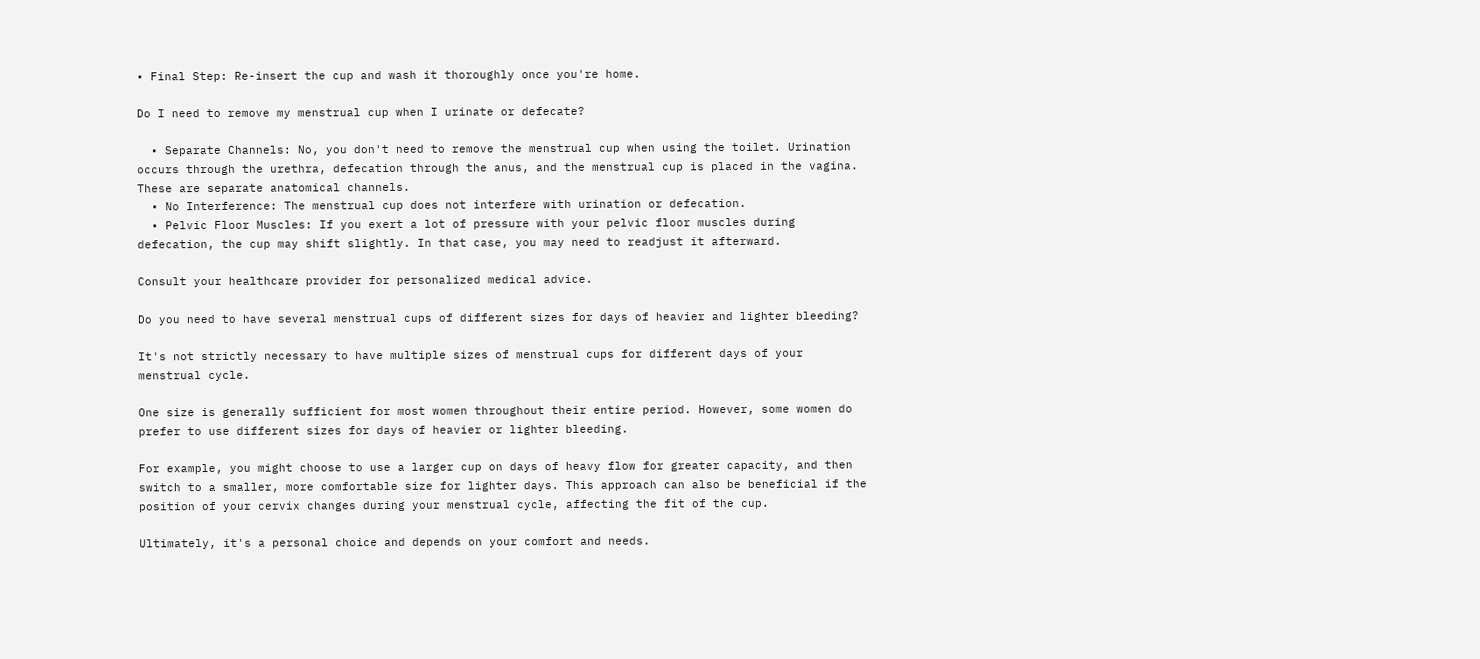• Final Step: Re-insert the cup and wash it thoroughly once you're home.

Do I need to remove my menstrual cup when I urinate or defecate?

  • Separate Channels: No, you don't need to remove the menstrual cup when using the toilet. Urination occurs through the urethra, defecation through the anus, and the menstrual cup is placed in the vagina. These are separate anatomical channels.
  • No Interference: The menstrual cup does not interfere with urination or defecation.
  • Pelvic Floor Muscles: If you exert a lot of pressure with your pelvic floor muscles during defecation, the cup may shift slightly. In that case, you may need to readjust it afterward.

Consult your healthcare provider for personalized medical advice.

Do you need to have several menstrual cups of different sizes for days of heavier and lighter bleeding?

It's not strictly necessary to have multiple sizes of menstrual cups for different days of your menstrual cycle.

One size is generally sufficient for most women throughout their entire period. However, some women do prefer to use different sizes for days of heavier or lighter bleeding.

For example, you might choose to use a larger cup on days of heavy flow for greater capacity, and then switch to a smaller, more comfortable size for lighter days. This approach can also be beneficial if the position of your cervix changes during your menstrual cycle, affecting the fit of the cup.

Ultimately, it's a personal choice and depends on your comfort and needs.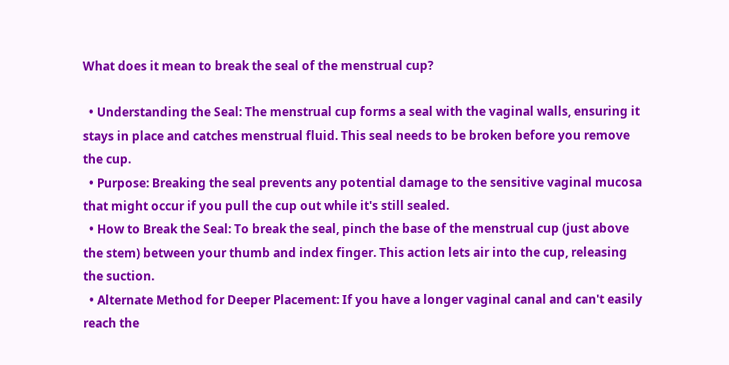What does it mean to break the seal of the menstrual cup?

  • Understanding the Seal: The menstrual cup forms a seal with the vaginal walls, ensuring it stays in place and catches menstrual fluid. This seal needs to be broken before you remove the cup.
  • Purpose: Breaking the seal prevents any potential damage to the sensitive vaginal mucosa that might occur if you pull the cup out while it's still sealed.
  • How to Break the Seal: To break the seal, pinch the base of the menstrual cup (just above the stem) between your thumb and index finger. This action lets air into the cup, releasing the suction.
  • Alternate Method for Deeper Placement: If you have a longer vaginal canal and can't easily reach the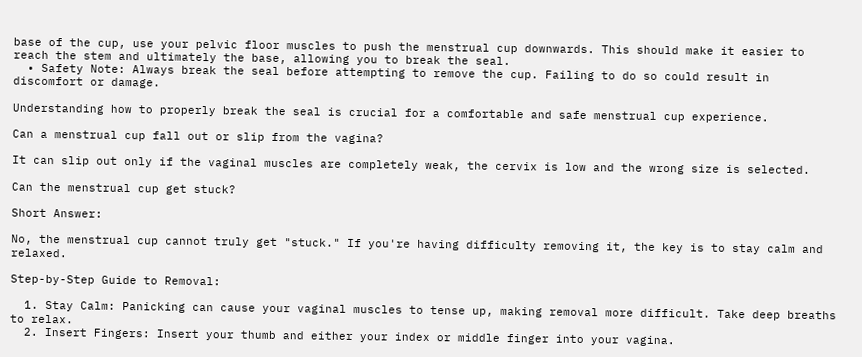base of the cup, use your pelvic floor muscles to push the menstrual cup downwards. This should make it easier to reach the stem and ultimately the base, allowing you to break the seal.
  • Safety Note: Always break the seal before attempting to remove the cup. Failing to do so could result in discomfort or damage.

Understanding how to properly break the seal is crucial for a comfortable and safe menstrual cup experience.

Can a menstrual cup fall out or slip from the vagina?

It can slip out only if the vaginal muscles are completely weak, the cervix is low and the wrong size is selected.

Can the menstrual cup get stuck?

Short Answer:

No, the menstrual cup cannot truly get "stuck." If you're having difficulty removing it, the key is to stay calm and relaxed.

Step-by-Step Guide to Removal:

  1. Stay Calm: Panicking can cause your vaginal muscles to tense up, making removal more difficult. Take deep breaths to relax.
  2. Insert Fingers: Insert your thumb and either your index or middle finger into your vagina.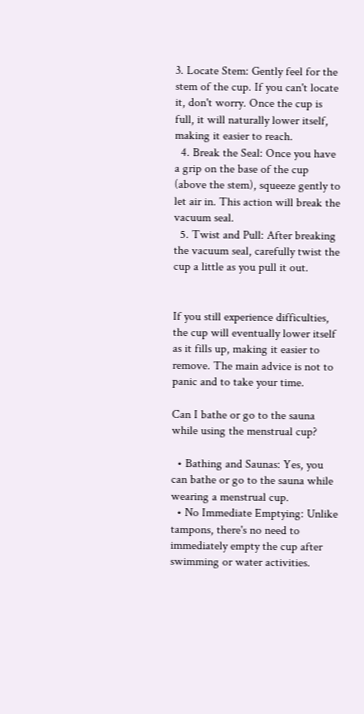3. Locate Stem: Gently feel for the stem of the cup. If you can't locate it, don't worry. Once the cup is full, it will naturally lower itself, making it easier to reach.
  4. Break the Seal: Once you have a grip on the base of the cup (above the stem), squeeze gently to let air in. This action will break the vacuum seal.
  5. Twist and Pull: After breaking the vacuum seal, carefully twist the cup a little as you pull it out.


If you still experience difficulties, the cup will eventually lower itself as it fills up, making it easier to remove. The main advice is not to panic and to take your time.

Can I bathe or go to the sauna while using the menstrual cup?

  • Bathing and Saunas: Yes, you can bathe or go to the sauna while wearing a menstrual cup.
  • No Immediate Emptying: Unlike tampons, there's no need to immediately empty the cup after swimming or water activities.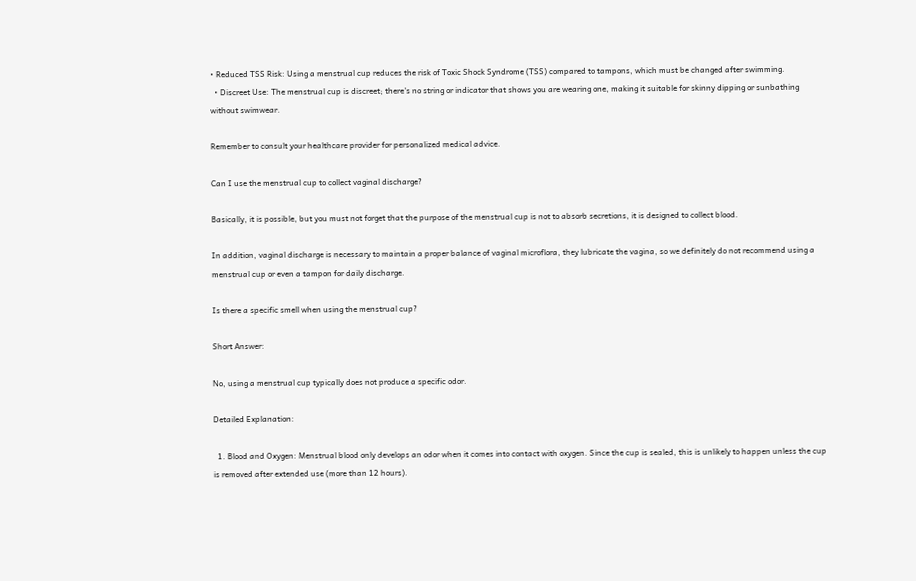• Reduced TSS Risk: Using a menstrual cup reduces the risk of Toxic Shock Syndrome (TSS) compared to tampons, which must be changed after swimming.
  • Discreet Use: The menstrual cup is discreet; there's no string or indicator that shows you are wearing one, making it suitable for skinny dipping or sunbathing without swimwear.

Remember to consult your healthcare provider for personalized medical advice.

Can I use the menstrual cup to collect vaginal discharge?

Basically, it is possible, but you must not forget that the purpose of the menstrual cup is not to absorb secretions, it is designed to collect blood.

In addition, vaginal discharge is necessary to maintain a proper balance of vaginal microflora, they lubricate the vagina, so we definitely do not recommend using a menstrual cup or even a tampon for daily discharge.

Is there a specific smell when using the menstrual cup?

Short Answer:

No, using a menstrual cup typically does not produce a specific odor.

Detailed Explanation:

  1. Blood and Oxygen: Menstrual blood only develops an odor when it comes into contact with oxygen. Since the cup is sealed, this is unlikely to happen unless the cup is removed after extended use (more than 12 hours).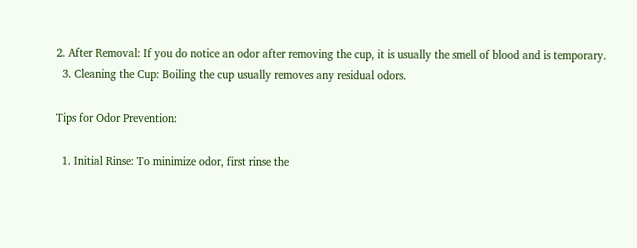2. After Removal: If you do notice an odor after removing the cup, it is usually the smell of blood and is temporary.
  3. Cleaning the Cup: Boiling the cup usually removes any residual odors.

Tips for Odor Prevention:

  1. Initial Rinse: To minimize odor, first rinse the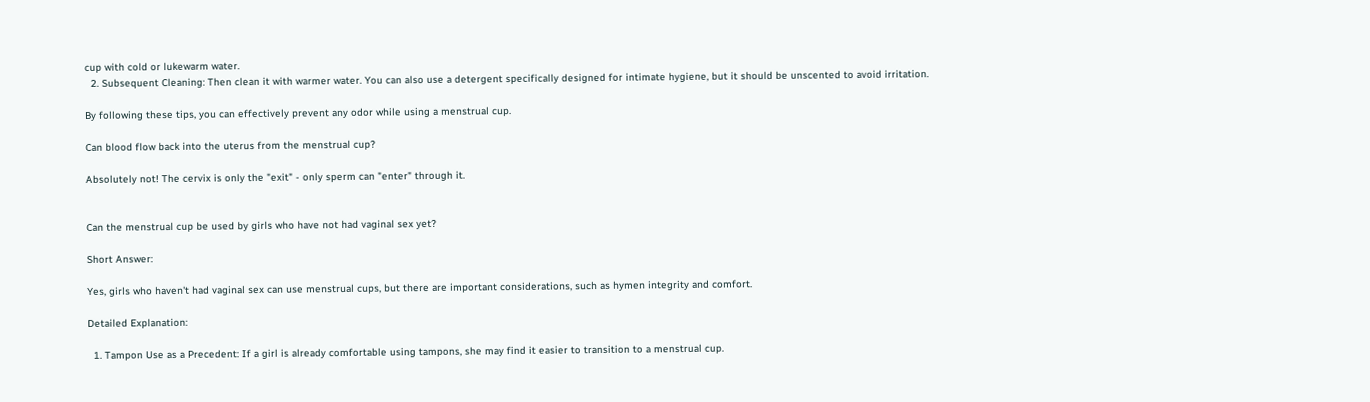cup with cold or lukewarm water.
  2. Subsequent Cleaning: Then clean it with warmer water. You can also use a detergent specifically designed for intimate hygiene, but it should be unscented to avoid irritation.

By following these tips, you can effectively prevent any odor while using a menstrual cup.

Can blood flow back into the uterus from the menstrual cup?

Absolutely not! The cervix is only the "exit" - only sperm can "enter" through it.


Can the menstrual cup be used by girls who have not had vaginal sex yet?

Short Answer:

Yes, girls who haven't had vaginal sex can use menstrual cups, but there are important considerations, such as hymen integrity and comfort.

Detailed Explanation:

  1. Tampon Use as a Precedent: If a girl is already comfortable using tampons, she may find it easier to transition to a menstrual cup.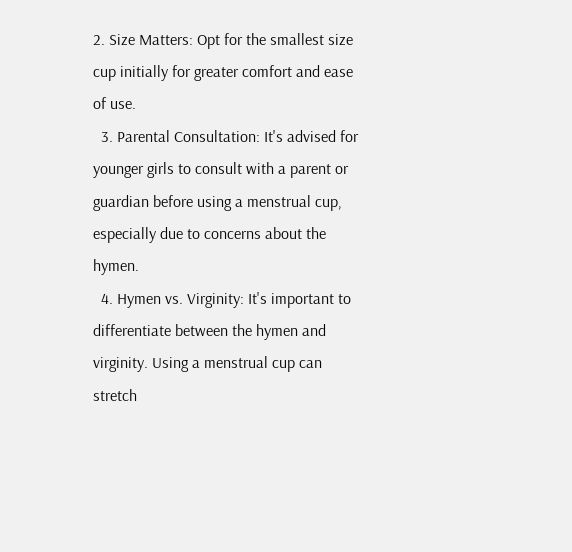2. Size Matters: Opt for the smallest size cup initially for greater comfort and ease of use.
  3. Parental Consultation: It's advised for younger girls to consult with a parent or guardian before using a menstrual cup, especially due to concerns about the hymen.
  4. Hymen vs. Virginity: It's important to differentiate between the hymen and virginity. Using a menstrual cup can stretch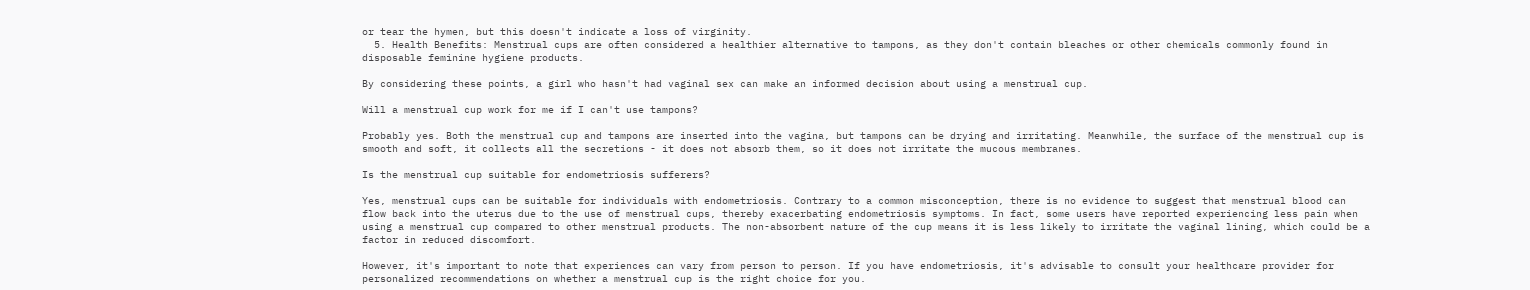or tear the hymen, but this doesn't indicate a loss of virginity.
  5. Health Benefits: Menstrual cups are often considered a healthier alternative to tampons, as they don't contain bleaches or other chemicals commonly found in disposable feminine hygiene products.

By considering these points, a girl who hasn't had vaginal sex can make an informed decision about using a menstrual cup.

Will a menstrual cup work for me if I can't use tampons?

Probably yes. Both the menstrual cup and tampons are inserted into the vagina, but tampons can be drying and irritating. Meanwhile, the surface of the menstrual cup is smooth and soft, it collects all the secretions - it does not absorb them, so it does not irritate the mucous membranes.

Is the menstrual cup suitable for endometriosis sufferers?

Yes, menstrual cups can be suitable for individuals with endometriosis. Contrary to a common misconception, there is no evidence to suggest that menstrual blood can flow back into the uterus due to the use of menstrual cups, thereby exacerbating endometriosis symptoms. In fact, some users have reported experiencing less pain when using a menstrual cup compared to other menstrual products. The non-absorbent nature of the cup means it is less likely to irritate the vaginal lining, which could be a factor in reduced discomfort.

However, it's important to note that experiences can vary from person to person. If you have endometriosis, it's advisable to consult your healthcare provider for personalized recommendations on whether a menstrual cup is the right choice for you.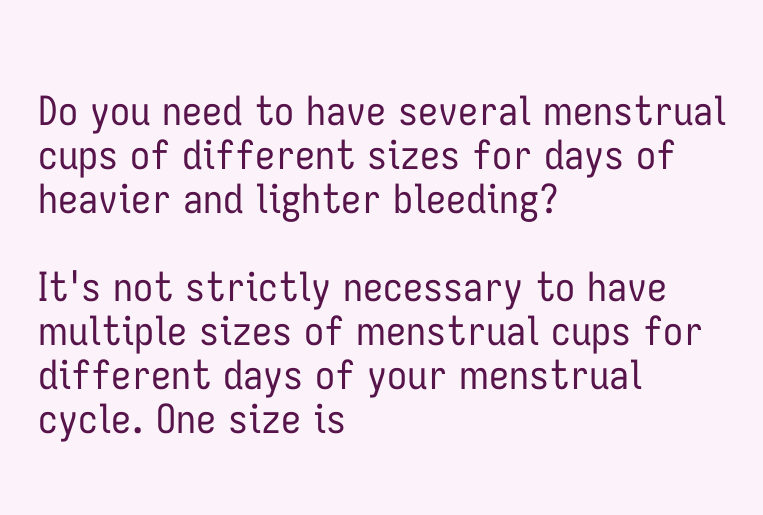Do you need to have several menstrual cups of different sizes for days of heavier and lighter bleeding?

It's not strictly necessary to have multiple sizes of menstrual cups for different days of your menstrual cycle. One size is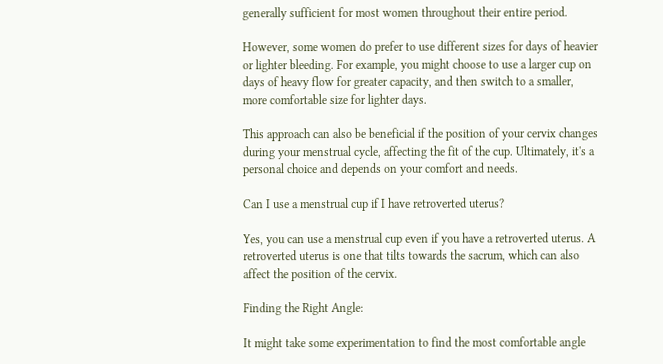generally sufficient for most women throughout their entire period.

However, some women do prefer to use different sizes for days of heavier or lighter bleeding. For example, you might choose to use a larger cup on days of heavy flow for greater capacity, and then switch to a smaller, more comfortable size for lighter days.

This approach can also be beneficial if the position of your cervix changes during your menstrual cycle, affecting the fit of the cup. Ultimately, it's a personal choice and depends on your comfort and needs.

Can I use a menstrual cup if I have retroverted uterus?

Yes, you can use a menstrual cup even if you have a retroverted uterus. A retroverted uterus is one that tilts towards the sacrum, which can also affect the position of the cervix.

Finding the Right Angle:

It might take some experimentation to find the most comfortable angle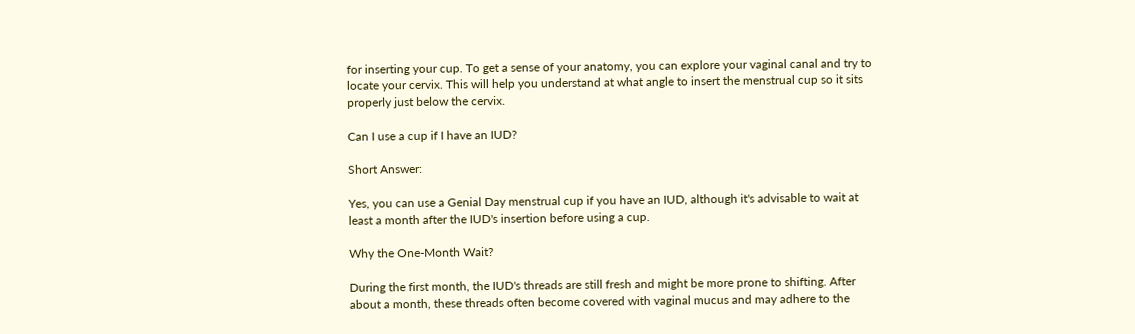for inserting your cup. To get a sense of your anatomy, you can explore your vaginal canal and try to locate your cervix. This will help you understand at what angle to insert the menstrual cup so it sits properly just below the cervix.

Can I use a cup if I have an IUD?

Short Answer:

Yes, you can use a Genial Day menstrual cup if you have an IUD, although it's advisable to wait at least a month after the IUD's insertion before using a cup.

Why the One-Month Wait?

During the first month, the IUD's threads are still fresh and might be more prone to shifting. After about a month, these threads often become covered with vaginal mucus and may adhere to the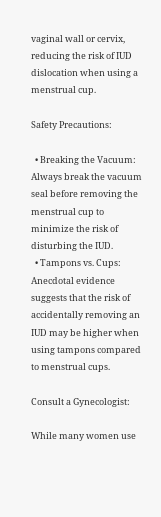vaginal wall or cervix, reducing the risk of IUD dislocation when using a menstrual cup.

Safety Precautions:

  • Breaking the Vacuum: Always break the vacuum seal before removing the menstrual cup to minimize the risk of disturbing the IUD.
  • Tampons vs. Cups: Anecdotal evidence suggests that the risk of accidentally removing an IUD may be higher when using tampons compared to menstrual cups.

Consult a Gynecologist:

While many women use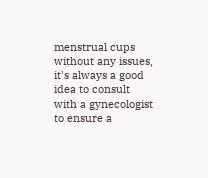menstrual cups without any issues, it's always a good idea to consult with a gynecologist to ensure a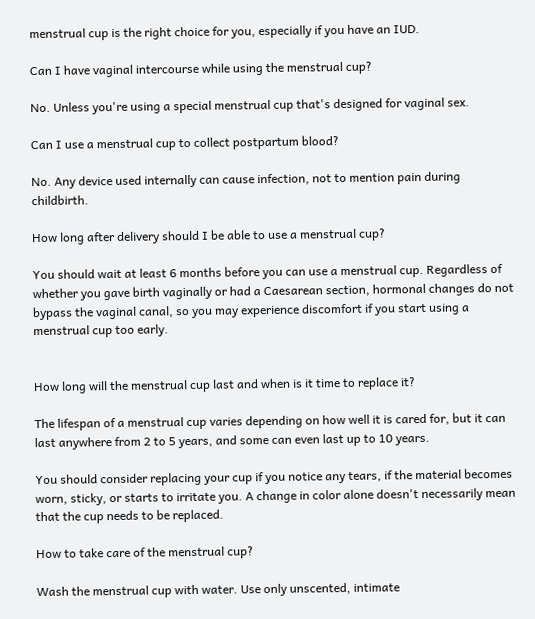menstrual cup is the right choice for you, especially if you have an IUD.

Can I have vaginal intercourse while using the menstrual cup?

No. Unless you're using a special menstrual cup that's designed for vaginal sex.

Can I use a menstrual cup to collect postpartum blood?

No. Any device used internally can cause infection, not to mention pain during childbirth.

How long after delivery should I be able to use a menstrual cup?

You should wait at least 6 months before you can use a menstrual cup. Regardless of whether you gave birth vaginally or had a Caesarean section, hormonal changes do not bypass the vaginal canal, so you may experience discomfort if you start using a menstrual cup too early.


How long will the menstrual cup last and when is it time to replace it?

The lifespan of a menstrual cup varies depending on how well it is cared for, but it can last anywhere from 2 to 5 years, and some can even last up to 10 years.

You should consider replacing your cup if you notice any tears, if the material becomes worn, sticky, or starts to irritate you. A change in color alone doesn't necessarily mean that the cup needs to be replaced.

How to take care of the menstrual cup?

Wash the menstrual cup with water. Use only unscented, intimate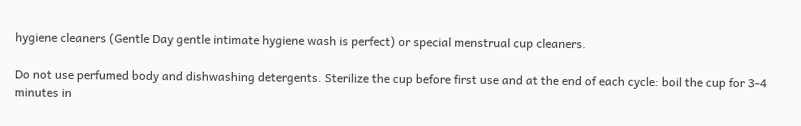hygiene cleaners (Gentle Day gentle intimate hygiene wash is perfect) or special menstrual cup cleaners.

Do not use perfumed body and dishwashing detergents. Sterilize the cup before first use and at the end of each cycle: boil the cup for 3-4 minutes in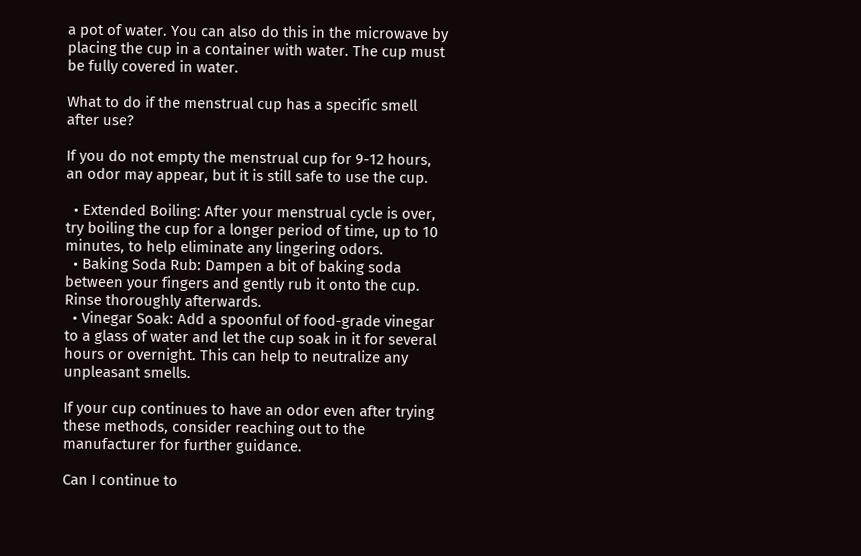a pot of water. You can also do this in the microwave by placing the cup in a container with water. The cup must be fully covered in water.

What to do if the menstrual cup has a specific smell after use?

If you do not empty the menstrual cup for 9-12 hours, an odor may appear, but it is still safe to use the cup.

  • Extended Boiling: After your menstrual cycle is over, try boiling the cup for a longer period of time, up to 10 minutes, to help eliminate any lingering odors.
  • Baking Soda Rub: Dampen a bit of baking soda between your fingers and gently rub it onto the cup. Rinse thoroughly afterwards.
  • Vinegar Soak: Add a spoonful of food-grade vinegar to a glass of water and let the cup soak in it for several hours or overnight. This can help to neutralize any unpleasant smells.

If your cup continues to have an odor even after trying these methods, consider reaching out to the manufacturer for further guidance.

Can I continue to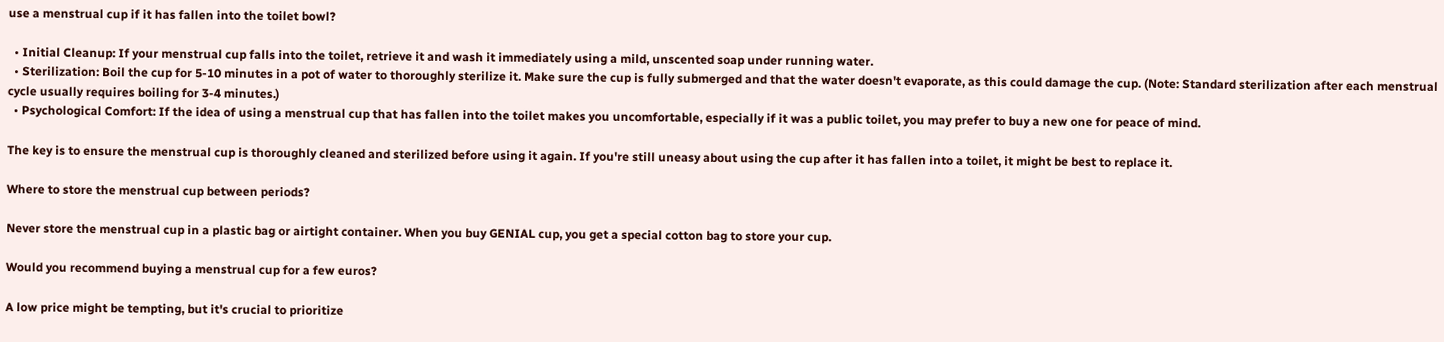use a menstrual cup if it has fallen into the toilet bowl?

  • Initial Cleanup: If your menstrual cup falls into the toilet, retrieve it and wash it immediately using a mild, unscented soap under running water.
  • Sterilization: Boil the cup for 5-10 minutes in a pot of water to thoroughly sterilize it. Make sure the cup is fully submerged and that the water doesn't evaporate, as this could damage the cup. (Note: Standard sterilization after each menstrual cycle usually requires boiling for 3-4 minutes.)
  • Psychological Comfort: If the idea of using a menstrual cup that has fallen into the toilet makes you uncomfortable, especially if it was a public toilet, you may prefer to buy a new one for peace of mind.

The key is to ensure the menstrual cup is thoroughly cleaned and sterilized before using it again. If you're still uneasy about using the cup after it has fallen into a toilet, it might be best to replace it.

Where to store the menstrual cup between periods?

Never store the menstrual cup in a plastic bag or airtight container. When you buy GENIAL cup, you get a special cotton bag to store your cup.

Would you recommend buying a menstrual cup for a few euros?

A low price might be tempting, but it's crucial to prioritize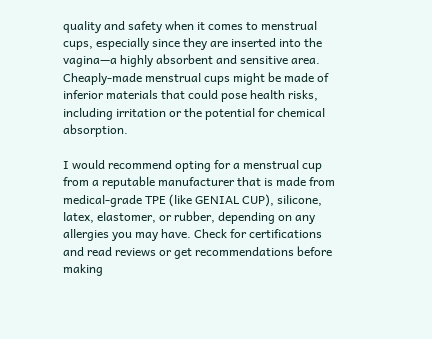quality and safety when it comes to menstrual cups, especially since they are inserted into the vagina—a highly absorbent and sensitive area. Cheaply-made menstrual cups might be made of inferior materials that could pose health risks, including irritation or the potential for chemical absorption.

I would recommend opting for a menstrual cup from a reputable manufacturer that is made from medical-grade TPE (like GENIAL CUP), silicone, latex, elastomer, or rubber, depending on any allergies you may have. Check for certifications and read reviews or get recommendations before making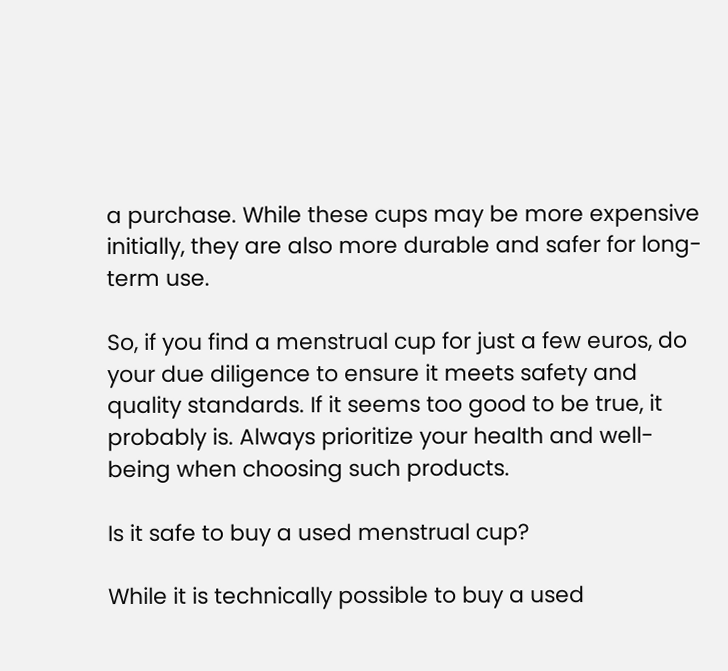a purchase. While these cups may be more expensive initially, they are also more durable and safer for long-term use.

So, if you find a menstrual cup for just a few euros, do your due diligence to ensure it meets safety and quality standards. If it seems too good to be true, it probably is. Always prioritize your health and well-being when choosing such products.

Is it safe to buy a used menstrual cup?

While it is technically possible to buy a used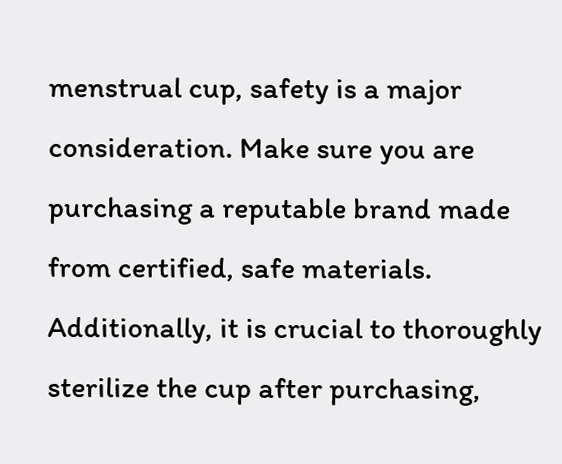menstrual cup, safety is a major consideration. Make sure you are purchasing a reputable brand made from certified, safe materials. Additionally, it is crucial to thoroughly sterilize the cup after purchasing,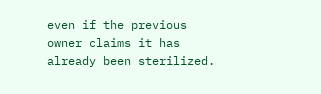even if the previous owner claims it has already been sterilized.